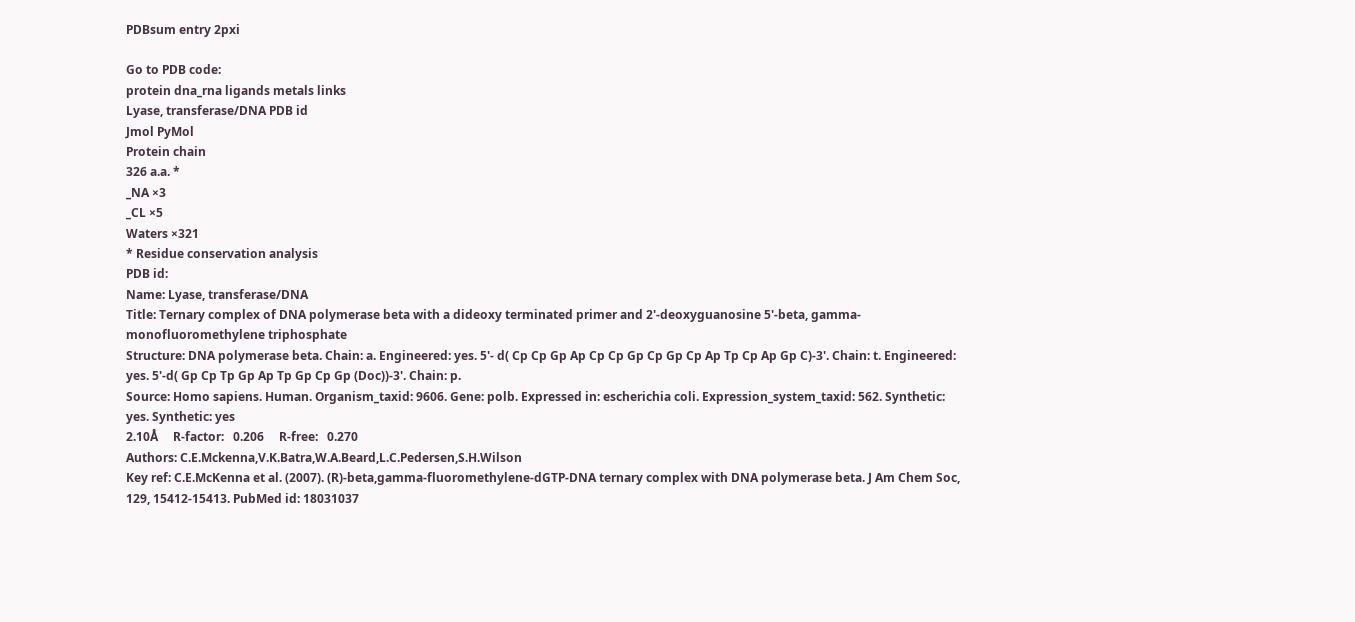PDBsum entry 2pxi

Go to PDB code:
protein dna_rna ligands metals links
Lyase, transferase/DNA PDB id
Jmol PyMol
Protein chain
326 a.a. *
_NA ×3
_CL ×5
Waters ×321
* Residue conservation analysis
PDB id:
Name: Lyase, transferase/DNA
Title: Ternary complex of DNA polymerase beta with a dideoxy terminated primer and 2'-deoxyguanosine 5'-beta, gamma- monofluoromethylene triphosphate
Structure: DNA polymerase beta. Chain: a. Engineered: yes. 5'- d( Cp Cp Gp Ap Cp Cp Gp Cp Gp Cp Ap Tp Cp Ap Gp C)-3'. Chain: t. Engineered: yes. 5'-d( Gp Cp Tp Gp Ap Tp Gp Cp Gp (Doc))-3'. Chain: p.
Source: Homo sapiens. Human. Organism_taxid: 9606. Gene: polb. Expressed in: escherichia coli. Expression_system_taxid: 562. Synthetic: yes. Synthetic: yes
2.10Å     R-factor:   0.206     R-free:   0.270
Authors: C.E.Mckenna,V.K.Batra,W.A.Beard,L.C.Pedersen,S.H.Wilson
Key ref: C.E.McKenna et al. (2007). (R)-beta,gamma-fluoromethylene-dGTP-DNA ternary complex with DNA polymerase beta. J Am Chem Soc, 129, 15412-15413. PubMed id: 18031037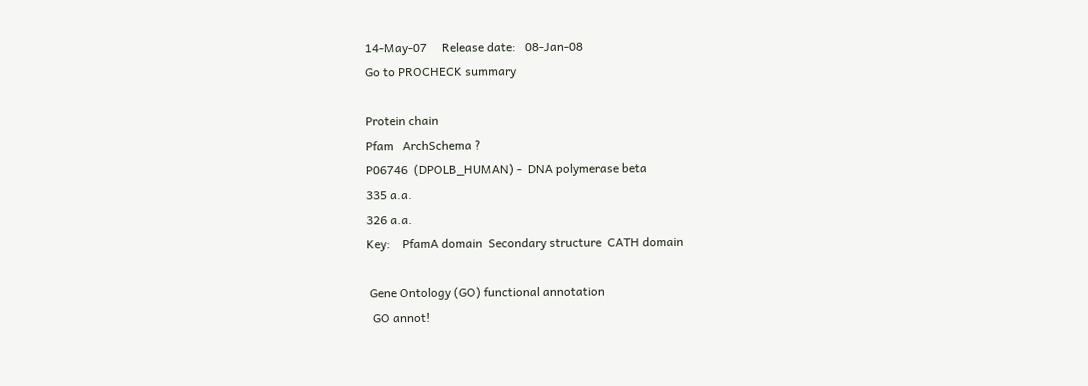14-May-07     Release date:   08-Jan-08
Go to PROCHECK summary

Protein chain
Pfam   ArchSchema ?
P06746  (DPOLB_HUMAN) -  DNA polymerase beta
335 a.a.
326 a.a.
Key:    PfamA domain  Secondary structure  CATH domain

 Gene Ontology (GO) functional annotation
  GO annot!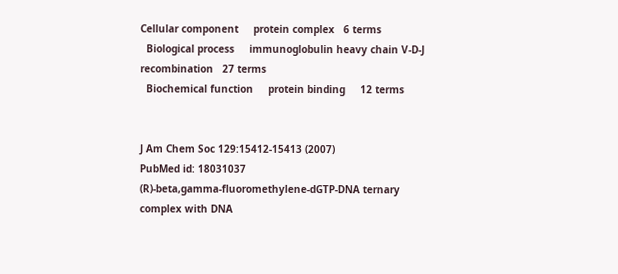Cellular component     protein complex   6 terms
  Biological process     immunoglobulin heavy chain V-D-J recombination   27 terms
  Biochemical function     protein binding     12 terms


J Am Chem Soc 129:15412-15413 (2007)
PubMed id: 18031037
(R)-beta,gamma-fluoromethylene-dGTP-DNA ternary complex with DNA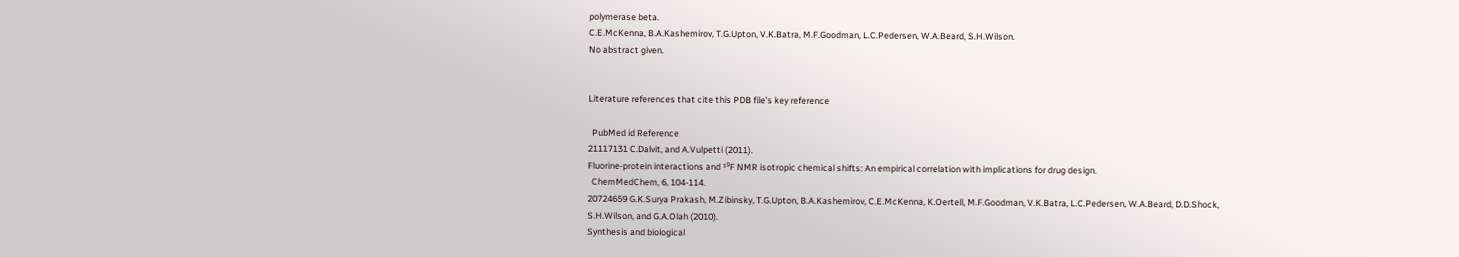polymerase beta.
C.E.McKenna, B.A.Kashemirov, T.G.Upton, V.K.Batra, M.F.Goodman, L.C.Pedersen, W.A.Beard, S.H.Wilson.
No abstract given.


Literature references that cite this PDB file's key reference

  PubMed id Reference
21117131 C.Dalvit, and A.Vulpetti (2011).
Fluorine-protein interactions and ¹⁹F NMR isotropic chemical shifts: An empirical correlation with implications for drug design.
  ChemMedChem, 6, 104-114.
20724659 G.K.Surya Prakash, M.Zibinsky, T.G.Upton, B.A.Kashemirov, C.E.McKenna, K.Oertell, M.F.Goodman, V.K.Batra, L.C.Pedersen, W.A.Beard, D.D.Shock, S.H.Wilson, and G.A.Olah (2010).
Synthesis and biological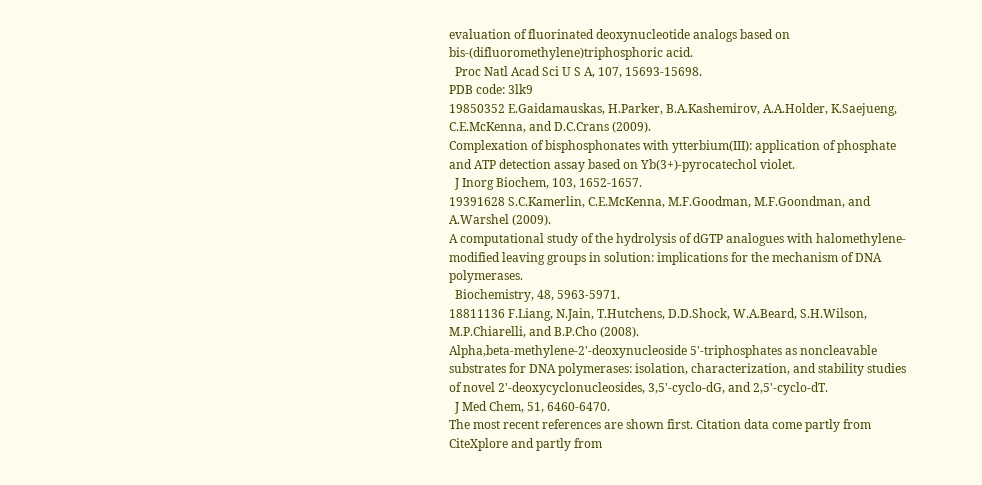evaluation of fluorinated deoxynucleotide analogs based on bis-(difluoromethylene)triphosphoric acid.
  Proc Natl Acad Sci U S A, 107, 15693-15698.
PDB code: 3lk9
19850352 E.Gaidamauskas, H.Parker, B.A.Kashemirov, A.A.Holder, K.Saejueng, C.E.McKenna, and D.C.Crans (2009).
Complexation of bisphosphonates with ytterbium(III): application of phosphate and ATP detection assay based on Yb(3+)-pyrocatechol violet.
  J Inorg Biochem, 103, 1652-1657.
19391628 S.C.Kamerlin, C.E.McKenna, M.F.Goodman, M.F.Goondman, and A.Warshel (2009).
A computational study of the hydrolysis of dGTP analogues with halomethylene-modified leaving groups in solution: implications for the mechanism of DNA polymerases.
  Biochemistry, 48, 5963-5971.
18811136 F.Liang, N.Jain, T.Hutchens, D.D.Shock, W.A.Beard, S.H.Wilson, M.P.Chiarelli, and B.P.Cho (2008).
Alpha,beta-methylene-2'-deoxynucleoside 5'-triphosphates as noncleavable substrates for DNA polymerases: isolation, characterization, and stability studies of novel 2'-deoxycyclonucleosides, 3,5'-cyclo-dG, and 2,5'-cyclo-dT.
  J Med Chem, 51, 6460-6470.
The most recent references are shown first. Citation data come partly from CiteXplore and partly from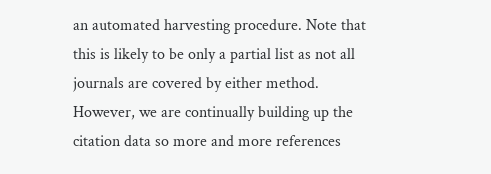an automated harvesting procedure. Note that this is likely to be only a partial list as not all journals are covered by either method. However, we are continually building up the citation data so more and more references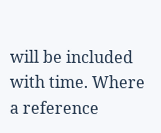will be included with time. Where a reference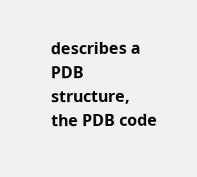describes a PDB structure, the PDB code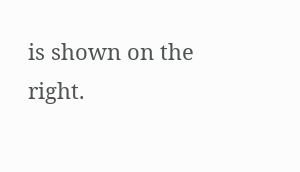is shown on the right.